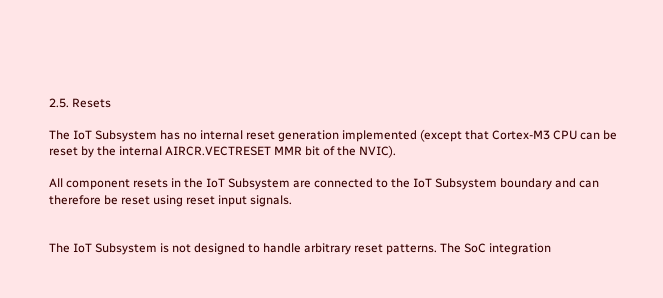2.5. Resets

The IoT Subsystem has no internal reset generation implemented (except that Cortex-M3 CPU can be reset by the internal AIRCR.VECTRESET MMR bit of the NVIC).

All component resets in the IoT Subsystem are connected to the IoT Subsystem boundary and can therefore be reset using reset input signals.


The IoT Subsystem is not designed to handle arbitrary reset patterns. The SoC integration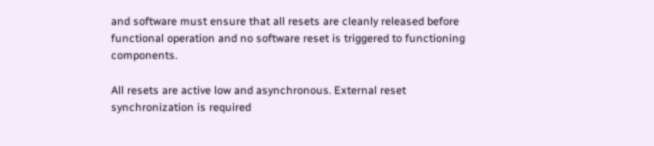and software must ensure that all resets are cleanly released before functional operation and no software reset is triggered to functioning components.

All resets are active low and asynchronous. External reset synchronization is required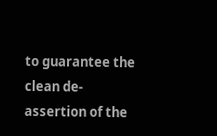to guarantee the clean de-assertion of the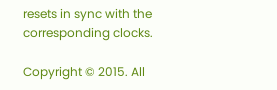resets in sync with the corresponding clocks.

Copyright © 2015. All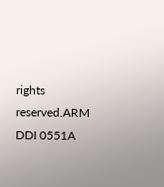rights reserved.ARM DDI 0551A